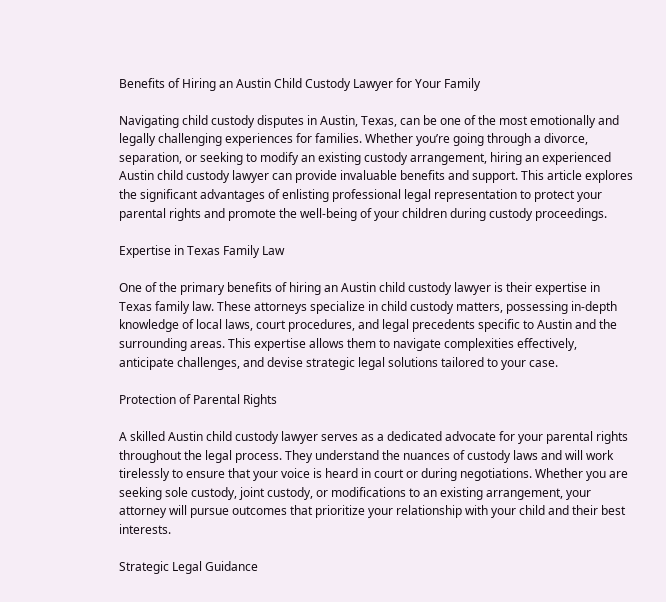Benefits of Hiring an Austin Child Custody Lawyer for Your Family

Navigating child custody disputes in Austin, Texas, can be one of the most emotionally and legally challenging experiences for families. Whether you’re going through a divorce, separation, or seeking to modify an existing custody arrangement, hiring an experienced Austin child custody lawyer can provide invaluable benefits and support. This article explores the significant advantages of enlisting professional legal representation to protect your parental rights and promote the well-being of your children during custody proceedings.

Expertise in Texas Family Law

One of the primary benefits of hiring an Austin child custody lawyer is their expertise in Texas family law. These attorneys specialize in child custody matters, possessing in-depth knowledge of local laws, court procedures, and legal precedents specific to Austin and the surrounding areas. This expertise allows them to navigate complexities effectively, anticipate challenges, and devise strategic legal solutions tailored to your case.

Protection of Parental Rights

A skilled Austin child custody lawyer serves as a dedicated advocate for your parental rights throughout the legal process. They understand the nuances of custody laws and will work tirelessly to ensure that your voice is heard in court or during negotiations. Whether you are seeking sole custody, joint custody, or modifications to an existing arrangement, your attorney will pursue outcomes that prioritize your relationship with your child and their best interests.

Strategic Legal Guidance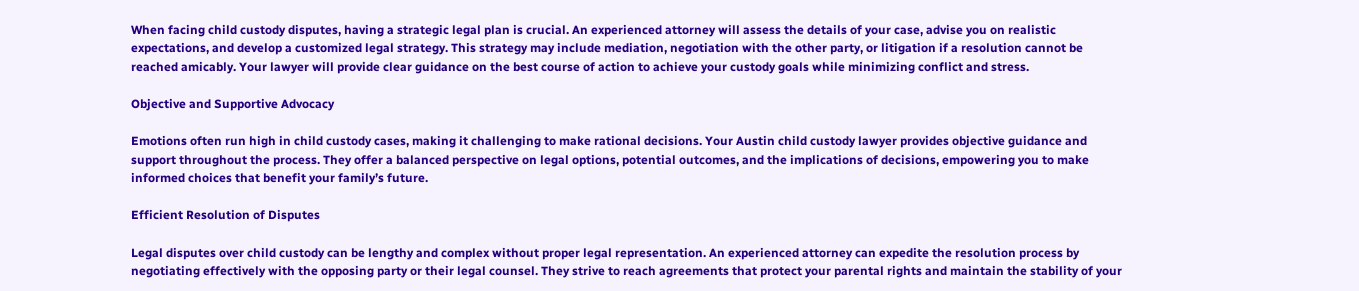When facing child custody disputes, having a strategic legal plan is crucial. An experienced attorney will assess the details of your case, advise you on realistic expectations, and develop a customized legal strategy. This strategy may include mediation, negotiation with the other party, or litigation if a resolution cannot be reached amicably. Your lawyer will provide clear guidance on the best course of action to achieve your custody goals while minimizing conflict and stress.

Objective and Supportive Advocacy

Emotions often run high in child custody cases, making it challenging to make rational decisions. Your Austin child custody lawyer provides objective guidance and support throughout the process. They offer a balanced perspective on legal options, potential outcomes, and the implications of decisions, empowering you to make informed choices that benefit your family’s future.

Efficient Resolution of Disputes

Legal disputes over child custody can be lengthy and complex without proper legal representation. An experienced attorney can expedite the resolution process by negotiating effectively with the opposing party or their legal counsel. They strive to reach agreements that protect your parental rights and maintain the stability of your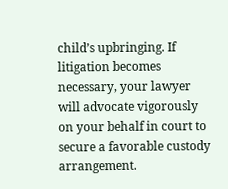child’s upbringing. If litigation becomes necessary, your lawyer will advocate vigorously on your behalf in court to secure a favorable custody arrangement.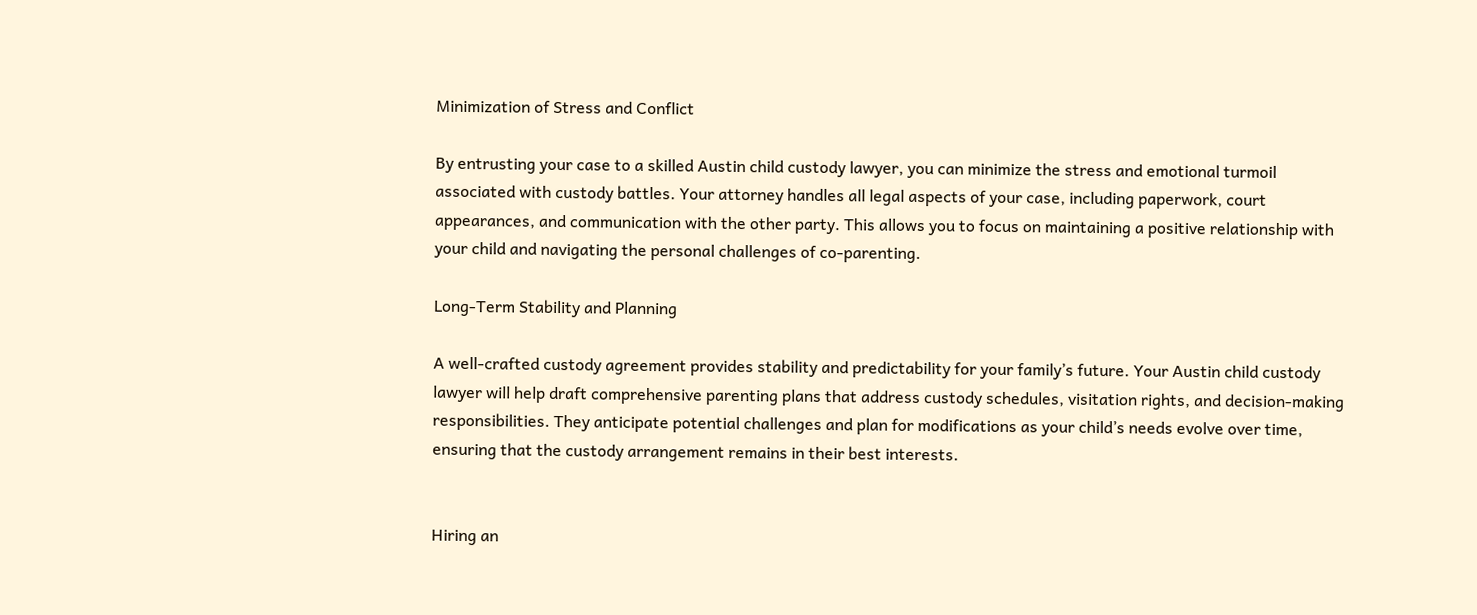Minimization of Stress and Conflict

By entrusting your case to a skilled Austin child custody lawyer, you can minimize the stress and emotional turmoil associated with custody battles. Your attorney handles all legal aspects of your case, including paperwork, court appearances, and communication with the other party. This allows you to focus on maintaining a positive relationship with your child and navigating the personal challenges of co-parenting.

Long-Term Stability and Planning

A well-crafted custody agreement provides stability and predictability for your family’s future. Your Austin child custody lawyer will help draft comprehensive parenting plans that address custody schedules, visitation rights, and decision-making responsibilities. They anticipate potential challenges and plan for modifications as your child’s needs evolve over time, ensuring that the custody arrangement remains in their best interests.


Hiring an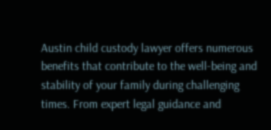Austin child custody lawyer offers numerous benefits that contribute to the well-being and stability of your family during challenging times. From expert legal guidance and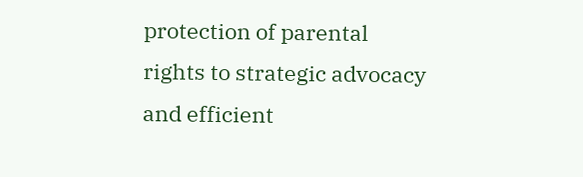protection of parental rights to strategic advocacy and efficient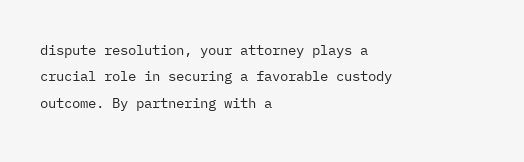dispute resolution, your attorney plays a crucial role in securing a favorable custody outcome. By partnering with a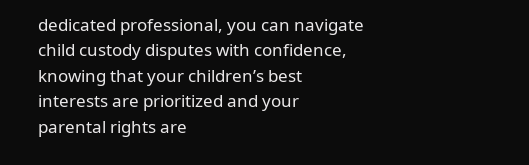dedicated professional, you can navigate child custody disputes with confidence, knowing that your children’s best interests are prioritized and your parental rights are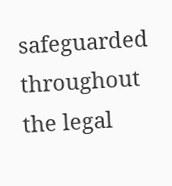safeguarded throughout the legal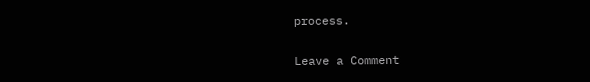process.

Leave a Comment